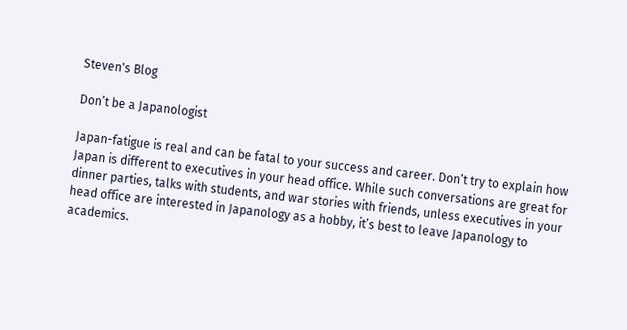Steven's Blog

Don’t be a Japanologist

Japan-fatigue is real and can be fatal to your success and career. Don’t try to explain how Japan is different to executives in your head office. While such conversations are great for dinner parties, talks with students, and war stories with friends, unless executives in your head office are interested in Japanology as a hobby, it’s best to leave Japanology to academics.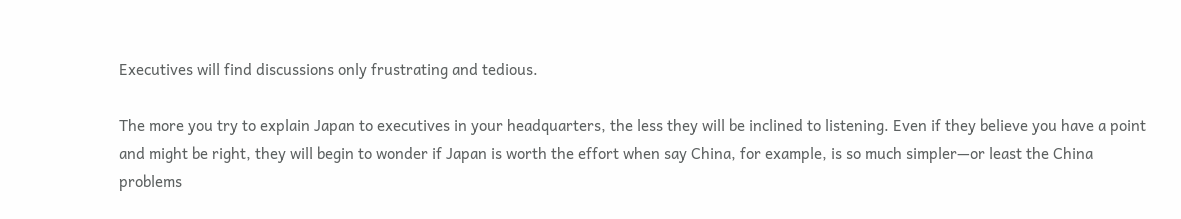Executives will find discussions only frustrating and tedious.

The more you try to explain Japan to executives in your headquarters, the less they will be inclined to listening. Even if they believe you have a point and might be right, they will begin to wonder if Japan is worth the effort when say China, for example, is so much simpler—or least the China problems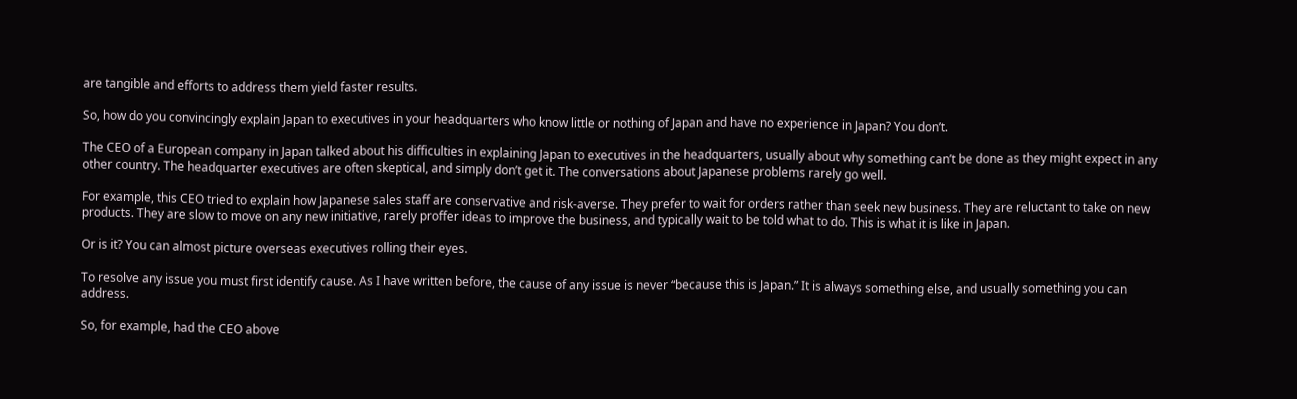are tangible and efforts to address them yield faster results.

So, how do you convincingly explain Japan to executives in your headquarters who know little or nothing of Japan and have no experience in Japan? You don’t.

The CEO of a European company in Japan talked about his difficulties in explaining Japan to executives in the headquarters, usually about why something can’t be done as they might expect in any other country. The headquarter executives are often skeptical, and simply don’t get it. The conversations about Japanese problems rarely go well.

For example, this CEO tried to explain how Japanese sales staff are conservative and risk-averse. They prefer to wait for orders rather than seek new business. They are reluctant to take on new products. They are slow to move on any new initiative, rarely proffer ideas to improve the business, and typically wait to be told what to do. This is what it is like in Japan.

Or is it? You can almost picture overseas executives rolling their eyes.

To resolve any issue you must first identify cause. As I have written before, the cause of any issue is never “because this is Japan.” It is always something else, and usually something you can address.

So, for example, had the CEO above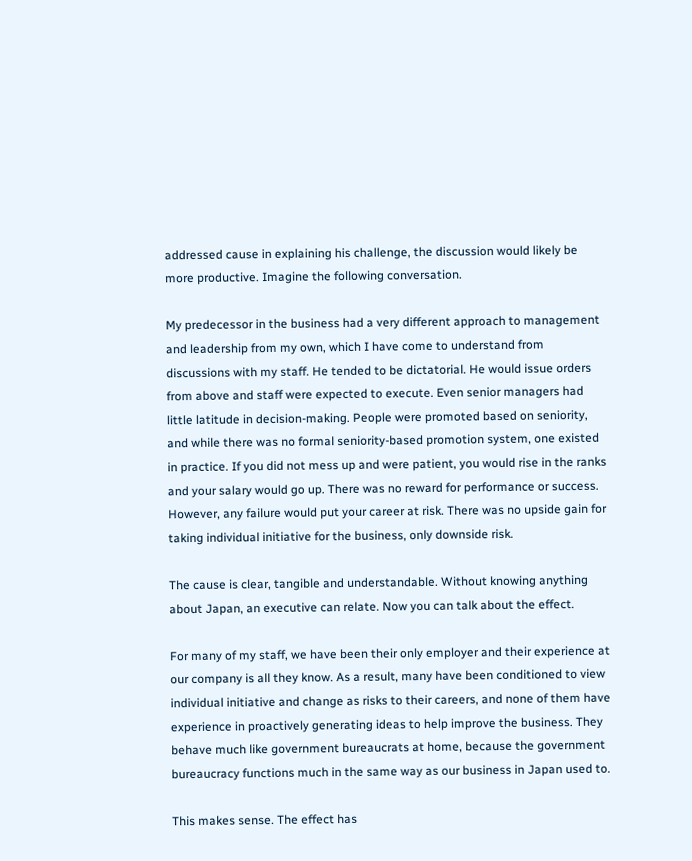addressed cause in explaining his challenge, the discussion would likely be more productive. Imagine the following conversation.

My predecessor in the business had a very different approach to management and leadership from my own, which I have come to understand from discussions with my staff. He tended to be dictatorial. He would issue orders from above and staff were expected to execute. Even senior managers had little latitude in decision-making. People were promoted based on seniority, and while there was no formal seniority-based promotion system, one existed in practice. If you did not mess up and were patient, you would rise in the ranks and your salary would go up. There was no reward for performance or success. However, any failure would put your career at risk. There was no upside gain for taking individual initiative for the business, only downside risk.

The cause is clear, tangible and understandable. Without knowing anything about Japan, an executive can relate. Now you can talk about the effect.

For many of my staff, we have been their only employer and their experience at our company is all they know. As a result, many have been conditioned to view individual initiative and change as risks to their careers, and none of them have experience in proactively generating ideas to help improve the business. They behave much like government bureaucrats at home, because the government bureaucracy functions much in the same way as our business in Japan used to.

This makes sense. The effect has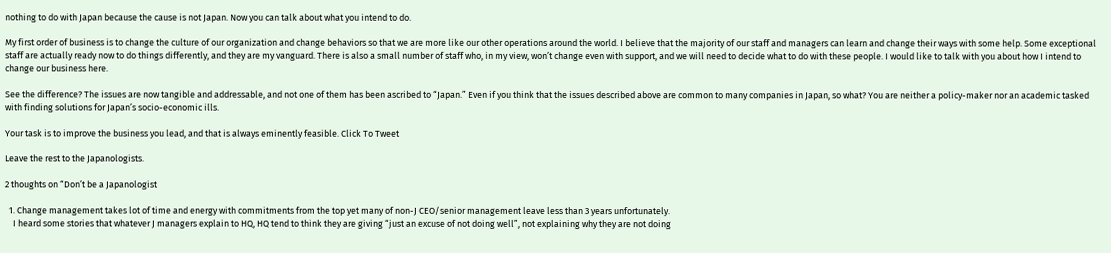nothing to do with Japan because the cause is not Japan. Now you can talk about what you intend to do.

My first order of business is to change the culture of our organization and change behaviors so that we are more like our other operations around the world. I believe that the majority of our staff and managers can learn and change their ways with some help. Some exceptional staff are actually ready now to do things differently, and they are my vanguard. There is also a small number of staff who, in my view, won’t change even with support, and we will need to decide what to do with these people. I would like to talk with you about how I intend to change our business here.

See the difference? The issues are now tangible and addressable, and not one of them has been ascribed to “Japan.” Even if you think that the issues described above are common to many companies in Japan, so what? You are neither a policy-maker nor an academic tasked with finding solutions for Japan’s socio-economic ills.

Your task is to improve the business you lead, and that is always eminently feasible. Click To Tweet

Leave the rest to the Japanologists.

2 thoughts on “Don’t be a Japanologist

  1. Change management takes lot of time and energy with commitments from the top yet many of non-J CEO/senior management leave less than 3 years unfortunately.
    I heard some stories that whatever J managers explain to HQ, HQ tend to think they are giving “just an excuse of not doing well”, not explaining why they are not doing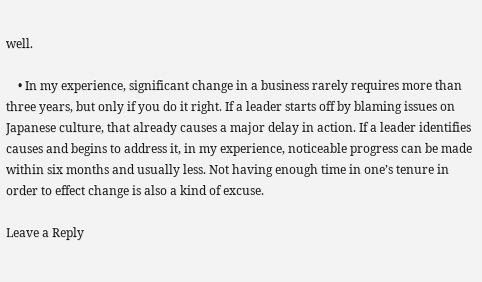well.

    • In my experience, significant change in a business rarely requires more than three years, but only if you do it right. If a leader starts off by blaming issues on Japanese culture, that already causes a major delay in action. If a leader identifies causes and begins to address it, in my experience, noticeable progress can be made within six months and usually less. Not having enough time in one’s tenure in order to effect change is also a kind of excuse.

Leave a Reply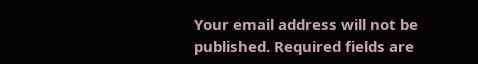Your email address will not be published. Required fields are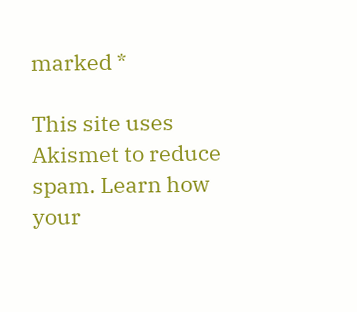marked *

This site uses Akismet to reduce spam. Learn how your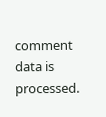comment data is processed.